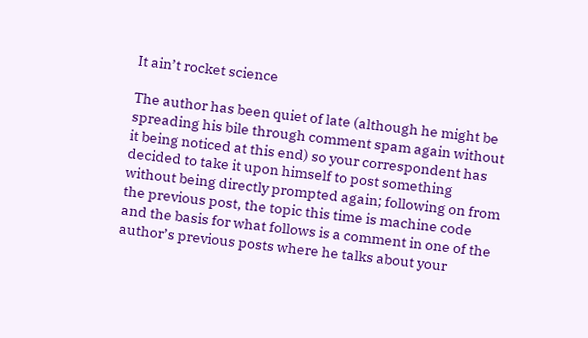It ain’t rocket science

The author has been quiet of late (although he might be spreading his bile through comment spam again without it being noticed at this end) so your correspondent has decided to take it upon himself to post something without being directly prompted again; following on from the previous post, the topic this time is machine code and the basis for what follows is a comment in one of the author’s previous posts where he talks about your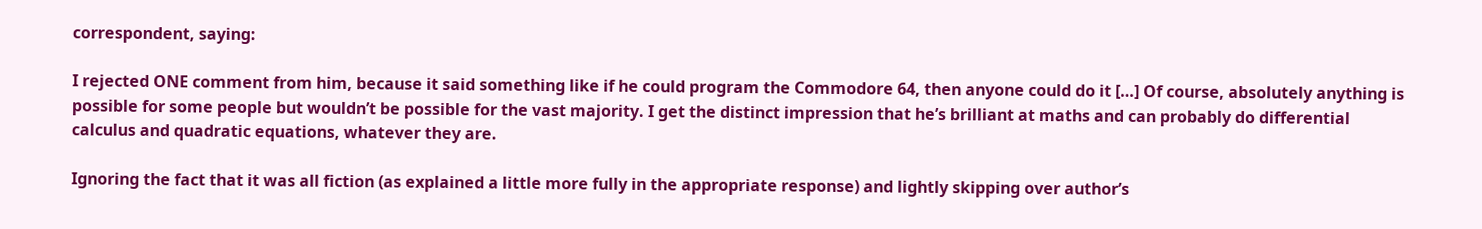correspondent, saying:

I rejected ONE comment from him, because it said something like if he could program the Commodore 64, then anyone could do it […] Of course, absolutely anything is possible for some people but wouldn’t be possible for the vast majority. I get the distinct impression that he’s brilliant at maths and can probably do differential calculus and quadratic equations, whatever they are.

Ignoring the fact that it was all fiction (as explained a little more fully in the appropriate response) and lightly skipping over author’s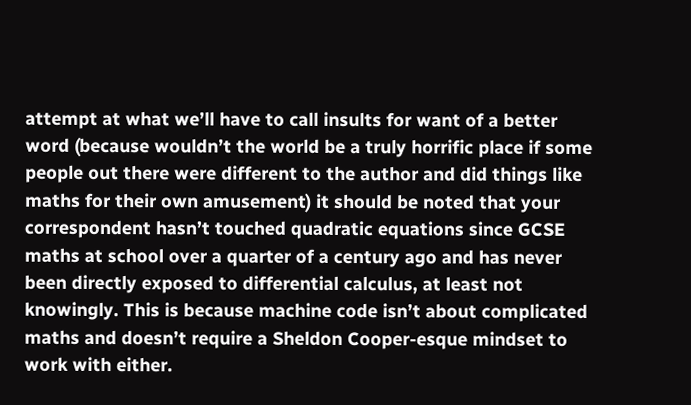attempt at what we’ll have to call insults for want of a better word (because wouldn’t the world be a truly horrific place if some people out there were different to the author and did things like maths for their own amusement) it should be noted that your correspondent hasn’t touched quadratic equations since GCSE maths at school over a quarter of a century ago and has never been directly exposed to differential calculus, at least not knowingly. This is because machine code isn’t about complicated maths and doesn’t require a Sheldon Cooper-esque mindset to work with either.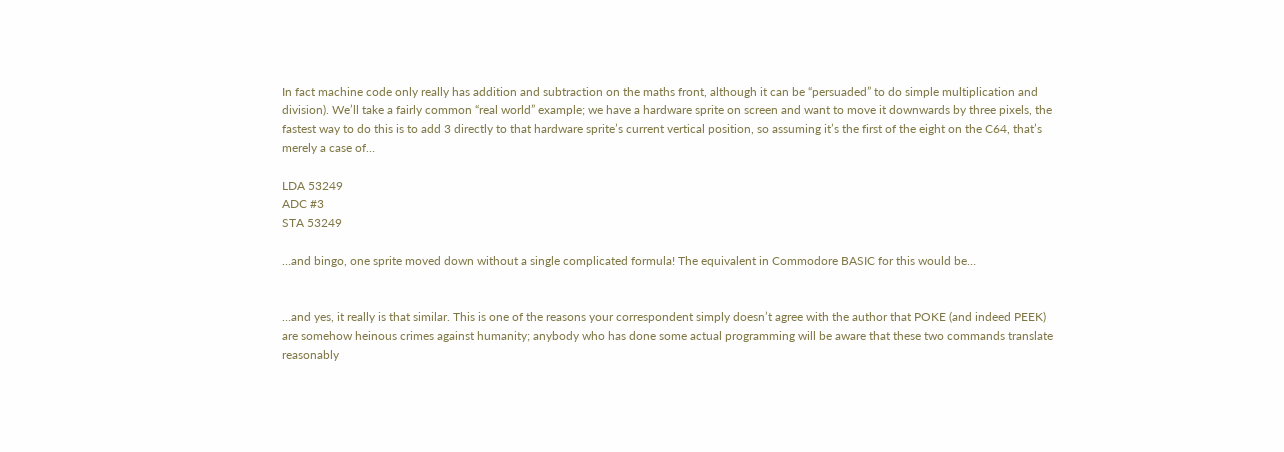In fact machine code only really has addition and subtraction on the maths front, although it can be “persuaded” to do simple multiplication and division). We’ll take a fairly common “real world” example; we have a hardware sprite on screen and want to move it downwards by three pixels, the fastest way to do this is to add 3 directly to that hardware sprite’s current vertical position, so assuming it’s the first of the eight on the C64, that’s merely a case of…

LDA 53249
ADC #3
STA 53249

…and bingo, one sprite moved down without a single complicated formula! The equivalent in Commodore BASIC for this would be…


…and yes, it really is that similar. This is one of the reasons your correspondent simply doesn’t agree with the author that POKE (and indeed PEEK) are somehow heinous crimes against humanity; anybody who has done some actual programming will be aware that these two commands translate reasonably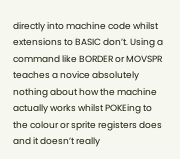directly into machine code whilst extensions to BASIC don’t. Using a command like BORDER or MOVSPR teaches a novice absolutely nothing about how the machine actually works whilst POKEing to the colour or sprite registers does and it doesn’t really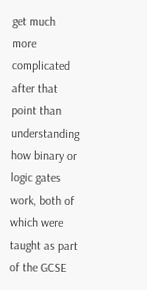get much more complicated after that point than understanding how binary or logic gates work, both of which were taught as part of the GCSE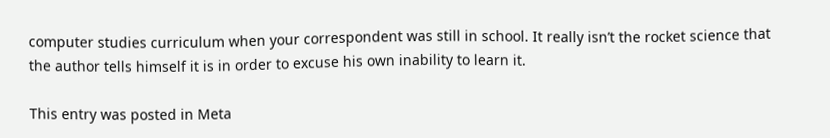computer studies curriculum when your correspondent was still in school. It really isn’t the rocket science that the author tells himself it is in order to excuse his own inability to learn it.

This entry was posted in Meta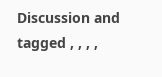Discussion and tagged , , , ,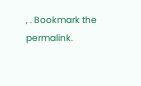, . Bookmark the permalink.